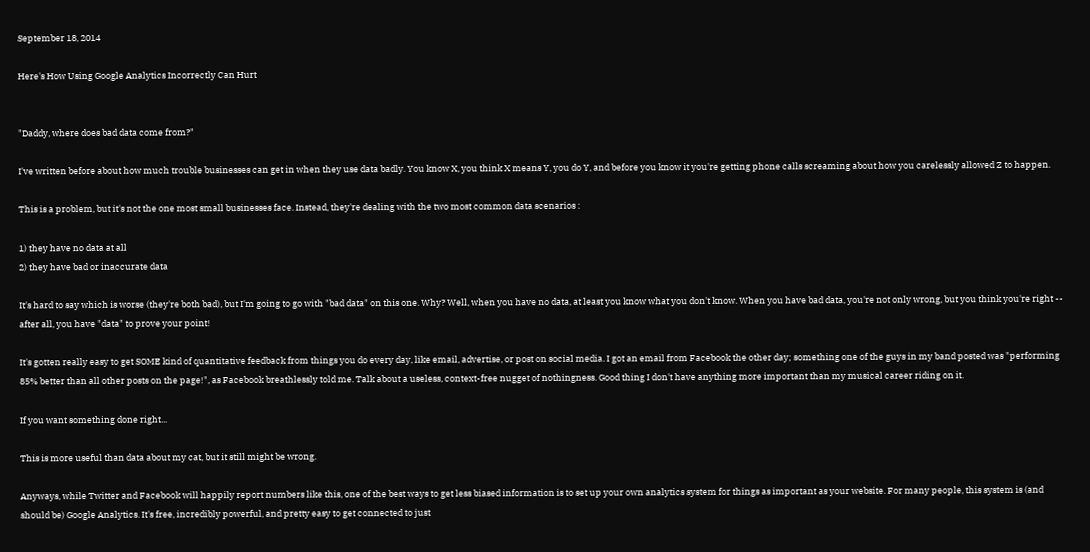September 18, 2014

Here's How Using Google Analytics Incorrectly Can Hurt


"Daddy, where does bad data come from?"

I've written before about how much trouble businesses can get in when they use data badly. You know X, you think X means Y, you do Y, and before you know it you're getting phone calls screaming about how you carelessly allowed Z to happen.

This is a problem, but it's not the one most small businesses face. Instead, they're dealing with the two most common data scenarios :

1) they have no data at all
2) they have bad or inaccurate data

It's hard to say which is worse (they're both bad), but I'm going to go with "bad data" on this one. Why? Well, when you have no data, at least you know what you don't know. When you have bad data, you're not only wrong, but you think you're right -- after all, you have "data" to prove your point!

It's gotten really easy to get SOME kind of quantitative feedback from things you do every day, like email, advertise, or post on social media. I got an email from Facebook the other day; something one of the guys in my band posted was "performing 85% better than all other posts on the page!", as Facebook breathlessly told me. Talk about a useless, context-free nugget of nothingness. Good thing I don't have anything more important than my musical career riding on it.

If you want something done right...

This is more useful than data about my cat, but it still might be wrong.

Anyways, while Twitter and Facebook will happily report numbers like this, one of the best ways to get less biased information is to set up your own analytics system for things as important as your website. For many people, this system is (and should be) Google Analytics. It's free, incredibly powerful, and pretty easy to get connected to just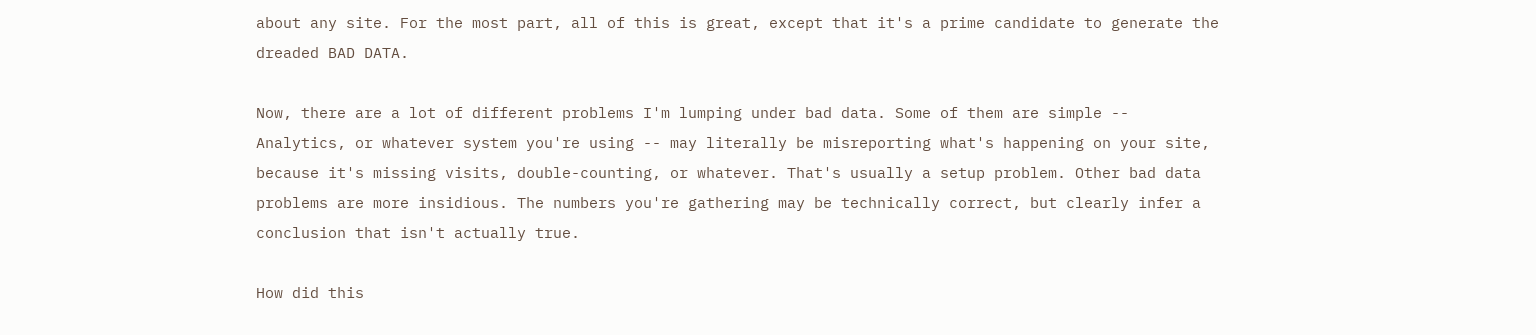about any site. For the most part, all of this is great, except that it's a prime candidate to generate the dreaded BAD DATA.

Now, there are a lot of different problems I'm lumping under bad data. Some of them are simple -- Analytics, or whatever system you're using -- may literally be misreporting what's happening on your site, because it's missing visits, double-counting, or whatever. That's usually a setup problem. Other bad data problems are more insidious. The numbers you're gathering may be technically correct, but clearly infer a conclusion that isn't actually true.

How did this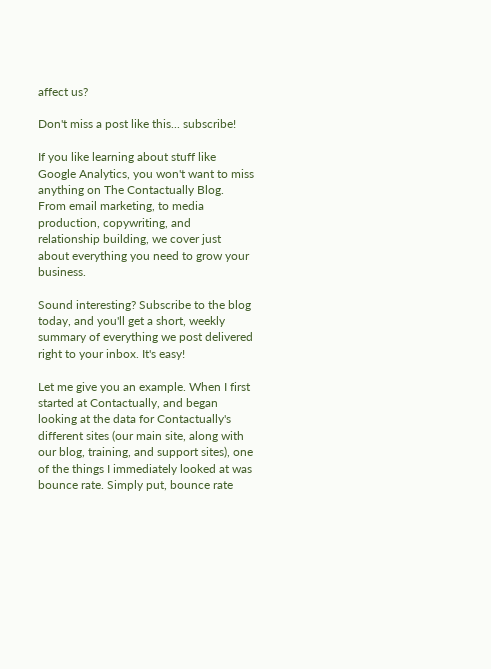affect us?

Don't miss a post like this... subscribe!

If you like learning about stuff like Google Analytics, you won't want to miss anything on The Contactually Blog. From email marketing, to media production, copywriting, and relationship building, we cover just about everything you need to grow your business.

Sound interesting? Subscribe to the blog today, and you'll get a short, weekly summary of everything we post delivered right to your inbox. It's easy!

Let me give you an example. When I first started at Contactually, and began looking at the data for Contactually's different sites (our main site, along with our blog, training, and support sites), one of the things I immediately looked at was bounce rate. Simply put, bounce rate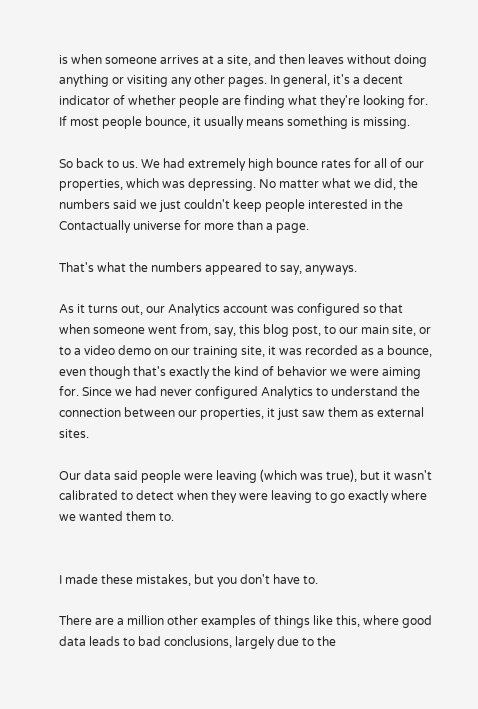is when someone arrives at a site, and then leaves without doing anything or visiting any other pages. In general, it's a decent indicator of whether people are finding what they're looking for. If most people bounce, it usually means something is missing.

So back to us. We had extremely high bounce rates for all of our properties, which was depressing. No matter what we did, the numbers said we just couldn't keep people interested in the Contactually universe for more than a page.

That's what the numbers appeared to say, anyways.

As it turns out, our Analytics account was configured so that when someone went from, say, this blog post, to our main site, or to a video demo on our training site, it was recorded as a bounce, even though that's exactly the kind of behavior we were aiming for. Since we had never configured Analytics to understand the connection between our properties, it just saw them as external sites.

Our data said people were leaving (which was true), but it wasn't calibrated to detect when they were leaving to go exactly where we wanted them to.


I made these mistakes, but you don't have to.

There are a million other examples of things like this, where good data leads to bad conclusions, largely due to the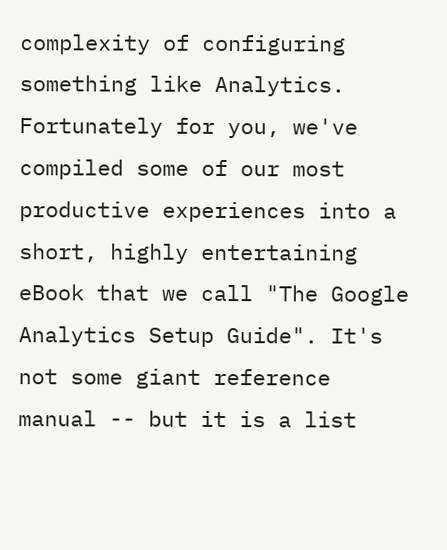complexity of configuring something like Analytics. Fortunately for you, we've compiled some of our most productive experiences into a short, highly entertaining eBook that we call "The Google Analytics Setup Guide". It's not some giant reference manual -- but it is a list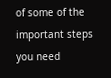of some of the important steps you need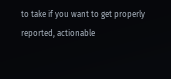to take if you want to get properly reported, actionable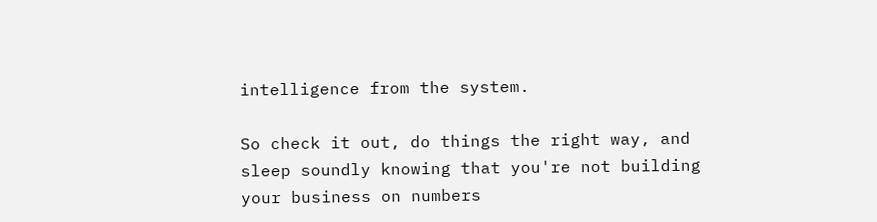intelligence from the system.

So check it out, do things the right way, and sleep soundly knowing that you're not building your business on numbers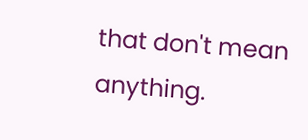that don't mean anything.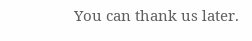You can thank us later.